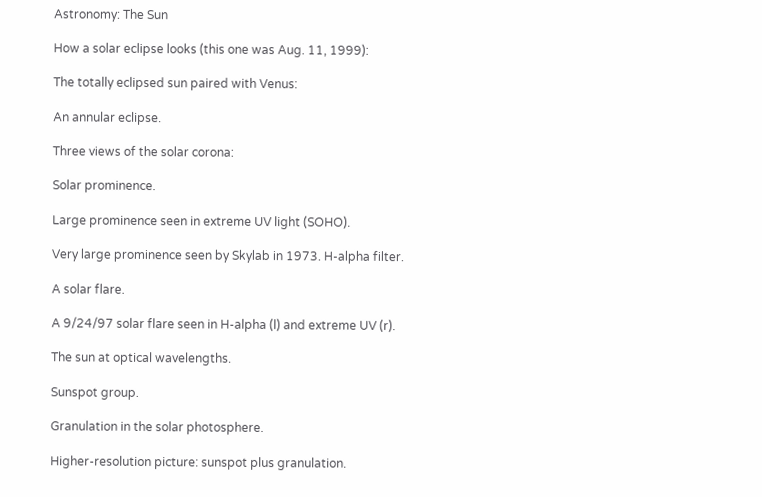Astronomy: The Sun

How a solar eclipse looks (this one was Aug. 11, 1999):

The totally eclipsed sun paired with Venus:

An annular eclipse.

Three views of the solar corona:

Solar prominence.

Large prominence seen in extreme UV light (SOHO).

Very large prominence seen by Skylab in 1973. H-alpha filter.

A solar flare.

A 9/24/97 solar flare seen in H-alpha (l) and extreme UV (r).

The sun at optical wavelengths.

Sunspot group.

Granulation in the solar photosphere.

Higher-resolution picture: sunspot plus granulation.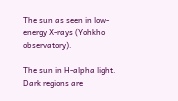The sun as seen in low-energy X-rays (Yohkho observatory).

The sun in H-alpha light. Dark regions are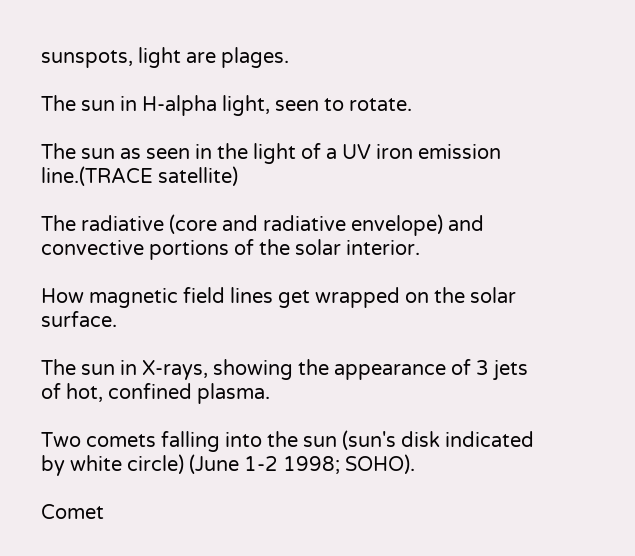sunspots, light are plages.

The sun in H-alpha light, seen to rotate.

The sun as seen in the light of a UV iron emission line.(TRACE satellite)

The radiative (core and radiative envelope) and convective portions of the solar interior.

How magnetic field lines get wrapped on the solar surface.

The sun in X-rays, showing the appearance of 3 jets of hot, confined plasma.

Two comets falling into the sun (sun's disk indicated by white circle) (June 1-2 1998; SOHO).

Comet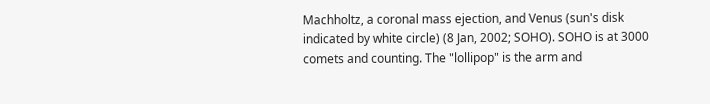Machholtz, a coronal mass ejection, and Venus (sun's disk indicated by white circle) (8 Jan, 2002; SOHO). SOHO is at 3000 comets and counting. The "lollipop" is the arm and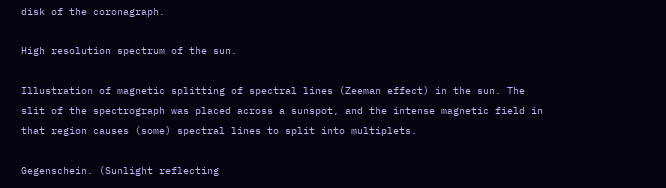disk of the coronagraph.

High resolution spectrum of the sun.

Illustration of magnetic splitting of spectral lines (Zeeman effect) in the sun. The slit of the spectrograph was placed across a sunspot, and the intense magnetic field in that region causes (some) spectral lines to split into multiplets.

Gegenschein. (Sunlight reflecting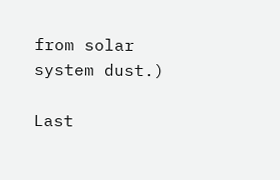from solar system dust.)

Last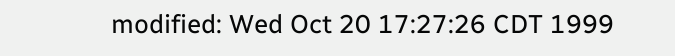modified: Wed Oct 20 17:27:26 CDT 1999